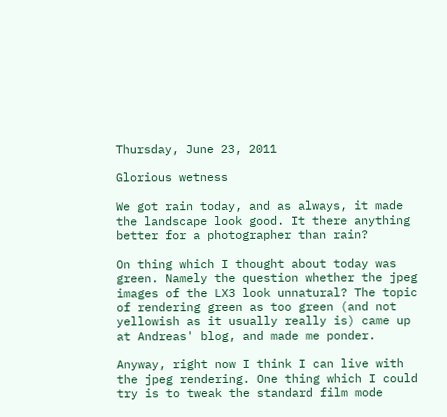Thursday, June 23, 2011

Glorious wetness

We got rain today, and as always, it made the landscape look good. It there anything better for a photographer than rain?

On thing which I thought about today was green. Namely the question whether the jpeg images of the LX3 look unnatural? The topic of rendering green as too green (and not yellowish as it usually really is) came up at Andreas' blog, and made me ponder.

Anyway, right now I think I can live with the jpeg rendering. One thing which I could try is to tweak the standard film mode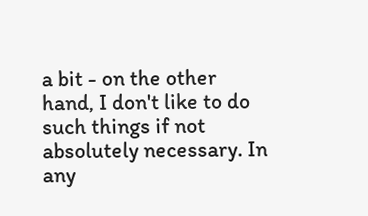a bit - on the other hand, I don't like to do such things if not absolutely necessary. In any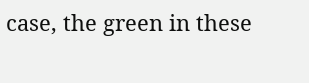case, the green in these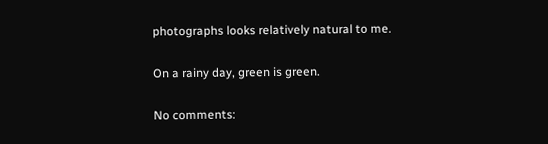photographs looks relatively natural to me.

On a rainy day, green is green.

No comments: